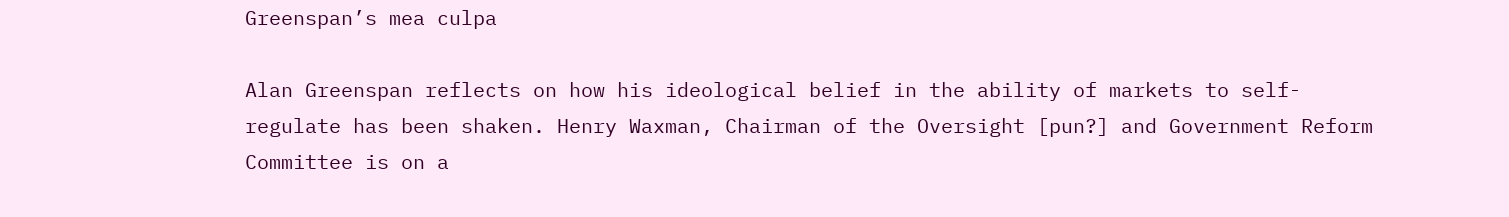Greenspan’s mea culpa

Alan Greenspan reflects on how his ideological belief in the ability of markets to self-regulate has been shaken. Henry Waxman, Chairman of the Oversight [pun?] and Government Reform Committee is on a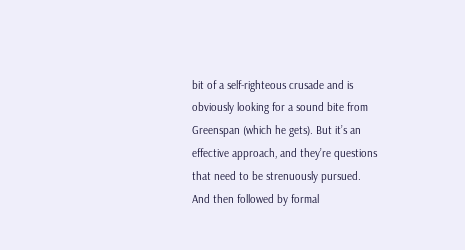bit of a self-righteous crusade and is obviously looking for a sound bite from Greenspan (which he gets). But it’s an effective approach, and they’re questions that need to be strenuously pursued. And then followed by formal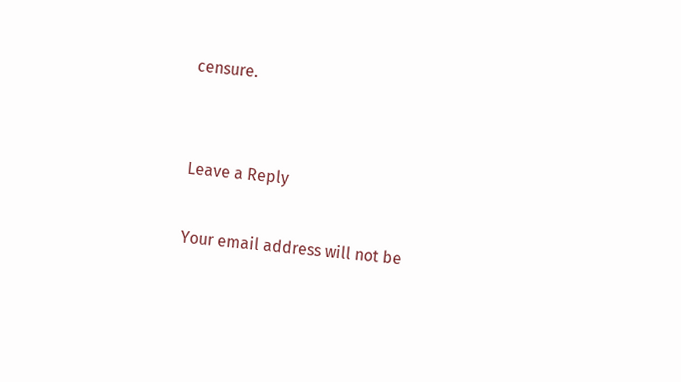censure.


Leave a Reply

Your email address will not be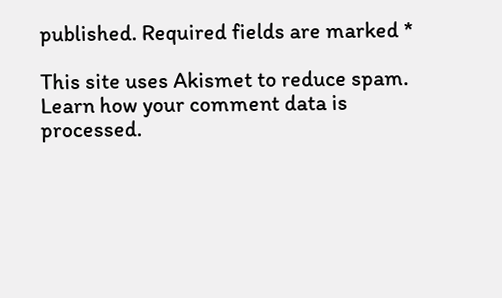published. Required fields are marked *

This site uses Akismet to reduce spam. Learn how your comment data is processed.